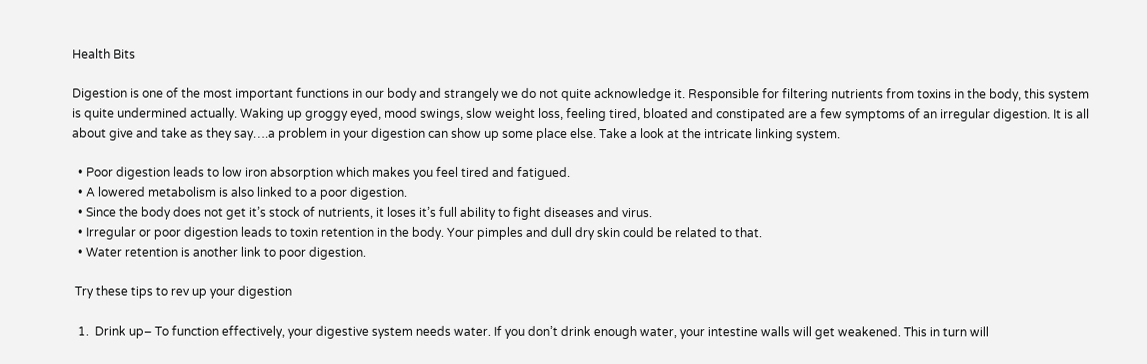Health Bits

Digestion is one of the most important functions in our body and strangely we do not quite acknowledge it. Responsible for filtering nutrients from toxins in the body, this system is quite undermined actually. Waking up groggy eyed, mood swings, slow weight loss, feeling tired, bloated and constipated are a few symptoms of an irregular digestion. It is all about give and take as they say….a problem in your digestion can show up some place else. Take a look at the intricate linking system.

  • Poor digestion leads to low iron absorption which makes you feel tired and fatigued.
  • A lowered metabolism is also linked to a poor digestion.
  • Since the body does not get it’s stock of nutrients, it loses it’s full ability to fight diseases and virus.
  • Irregular or poor digestion leads to toxin retention in the body. Your pimples and dull dry skin could be related to that.
  • Water retention is another link to poor digestion.

 Try these tips to rev up your digestion

  1.  Drink up– To function effectively, your digestive system needs water. If you don’t drink enough water, your intestine walls will get weakened. This in turn will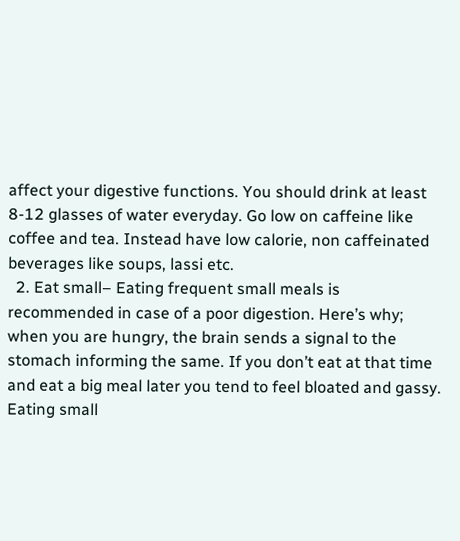affect your digestive functions. You should drink at least 8-12 glasses of water everyday. Go low on caffeine like coffee and tea. Instead have low calorie, non caffeinated beverages like soups, lassi etc.
  2. Eat small– Eating frequent small meals is recommended in case of a poor digestion. Here’s why; when you are hungry, the brain sends a signal to the stomach informing the same. If you don’t eat at that time and eat a big meal later you tend to feel bloated and gassy. Eating small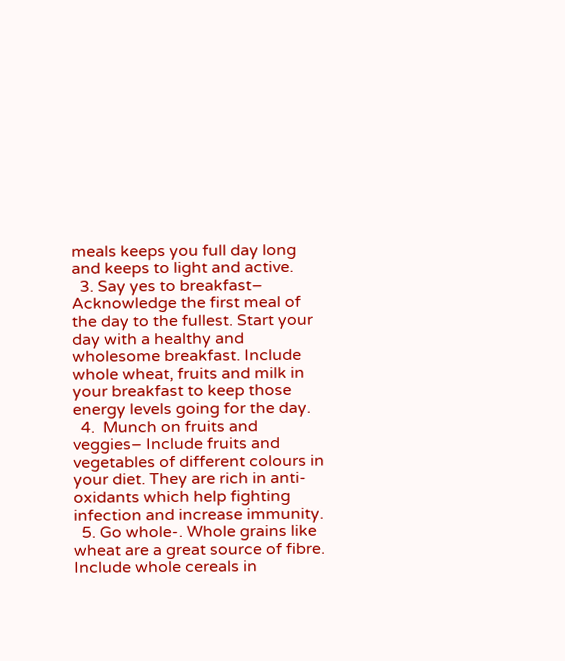meals keeps you full day long and keeps to light and active.
  3. Say yes to breakfast– Acknowledge the first meal of the day to the fullest. Start your day with a healthy and wholesome breakfast. Include whole wheat, fruits and milk in your breakfast to keep those energy levels going for the day.
  4.  Munch on fruits and veggies– Include fruits and vegetables of different colours in your diet. They are rich in anti-oxidants which help fighting infection and increase immunity.
  5. Go whole-. Whole grains like wheat are a great source of fibre. Include whole cereals in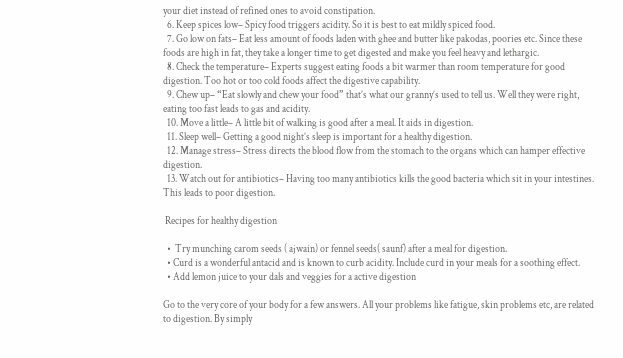your diet instead of refined ones to avoid constipation.
  6. Keep spices low– Spicy food triggers acidity. So it is best to eat mildly spiced food.
  7. Go low on fats– Eat less amount of foods laden with ghee and butter like pakodas, poories etc. Since these foods are high in fat, they take a longer time to get digested and make you feel heavy and lethargic.
  8. Check the temperature– Experts suggest eating foods a bit warmer than room temperature for good digestion. Too hot or too cold foods affect the digestive capability.
  9. Chew up– “Eat slowly and chew your food” that’s what our granny’s used to tell us. Well they were right, eating too fast leads to gas and acidity.
  10. Move a little– A little bit of walking is good after a meal. It aids in digestion.
  11. Sleep well– Getting a good night’s sleep is important for a healthy digestion.
  12. Manage stress– Stress directs the blood flow from the stomach to the organs which can hamper effective digestion.
  13. Watch out for antibiotics– Having too many antibiotics kills the good bacteria which sit in your intestines. This leads to poor digestion.

 Recipes for healthy digestion

  •  Try munching carom seeds ( ajwain) or fennel seeds( saunf) after a meal for digestion.
  • Curd is a wonderful antacid and is known to curb acidity. Include curd in your meals for a soothing effect.
  • Add lemon juice to your dals and veggies for a active digestion

Go to the very core of your body for a few answers. All your problems like fatigue, skin problems etc, are related to digestion. By simply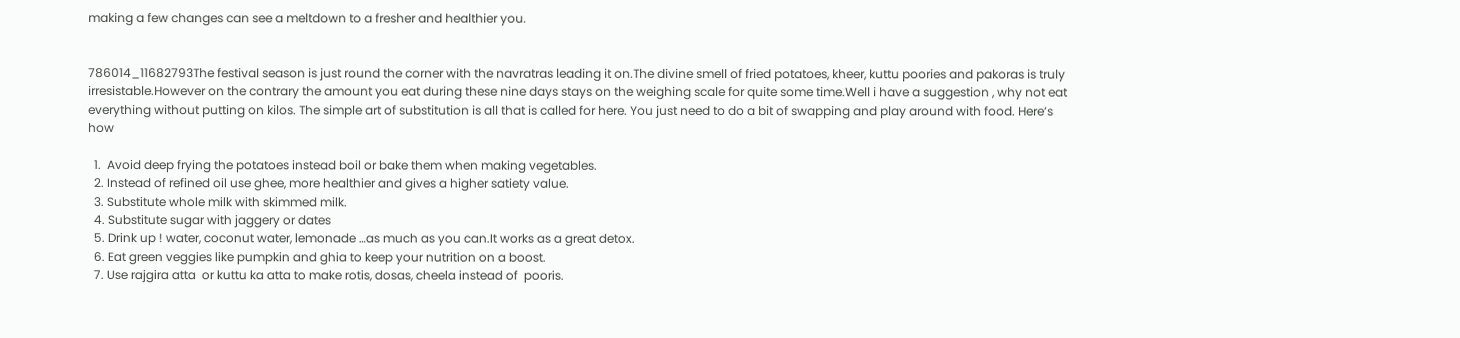making a few changes can see a meltdown to a fresher and healthier you.


786014_11682793The festival season is just round the corner with the navratras leading it on.The divine smell of fried potatoes, kheer, kuttu poories and pakoras is truly irresistable.However on the contrary the amount you eat during these nine days stays on the weighing scale for quite some time.Well i have a suggestion , why not eat everything without putting on kilos. The simple art of substitution is all that is called for here. You just need to do a bit of swapping and play around with food. Here’s how

  1.  Avoid deep frying the potatoes instead boil or bake them when making vegetables.
  2. Instead of refined oil use ghee, more healthier and gives a higher satiety value.
  3. Substitute whole milk with skimmed milk.
  4. Substitute sugar with jaggery or dates
  5. Drink up ! water, coconut water, lemonade …as much as you can.It works as a great detox.
  6. Eat green veggies like pumpkin and ghia to keep your nutrition on a boost.
  7. Use rajgira atta  or kuttu ka atta to make rotis, dosas, cheela instead of  pooris.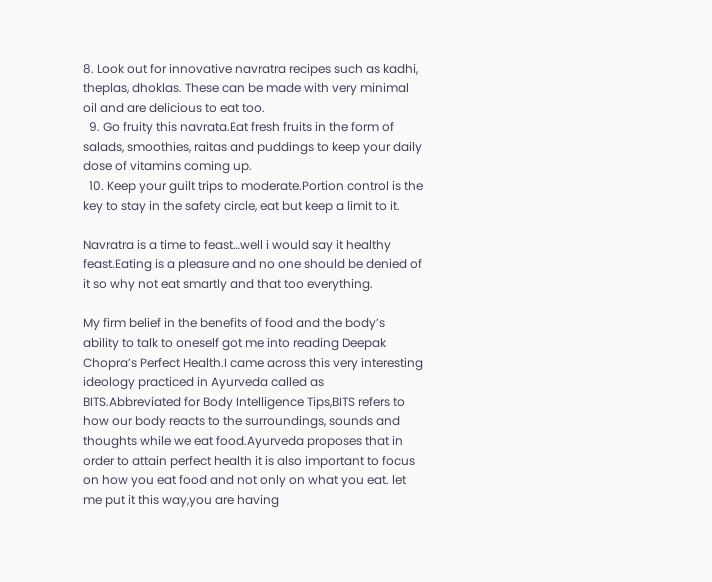8. Look out for innovative navratra recipes such as kadhi, theplas, dhoklas. These can be made with very minimal oil and are delicious to eat too.
  9. Go fruity this navrata.Eat fresh fruits in the form of salads, smoothies, raitas and puddings to keep your daily dose of vitamins coming up.
  10. Keep your guilt trips to moderate.Portion control is the key to stay in the safety circle, eat but keep a limit to it.

Navratra is a time to feast…well i would say it healthy feast.Eating is a pleasure and no one should be denied of it so why not eat smartly and that too everything.

My firm belief in the benefits of food and the body’s ability to talk to oneself got me into reading Deepak Chopra’s Perfect Health.I came across this very interesting ideology practiced in Ayurveda called as BITS.Abbreviated for Body Intelligence Tips,BITS refers to how our body reacts to the surroundings, sounds and thoughts while we eat food.Ayurveda proposes that in order to attain perfect health it is also important to focus on how you eat food and not only on what you eat. let me put it this way,you are having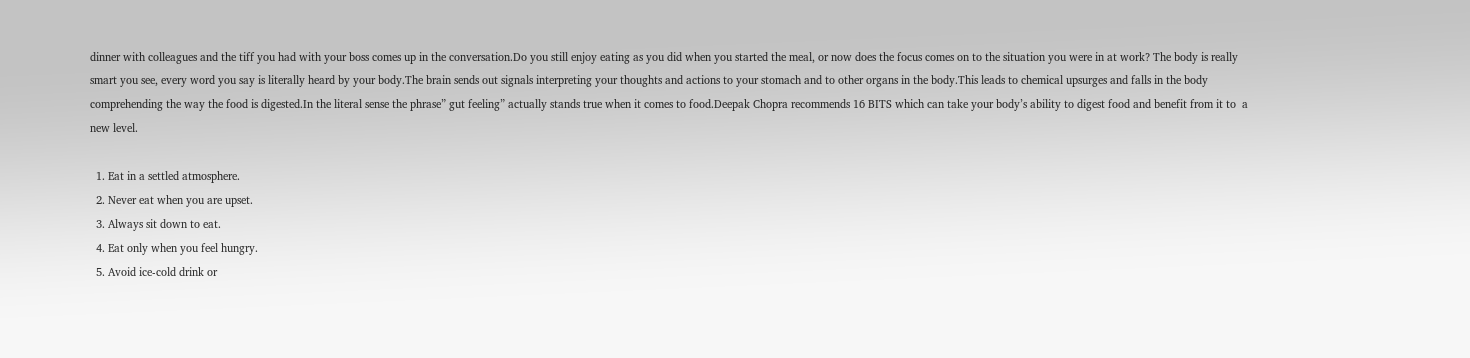dinner with colleagues and the tiff you had with your boss comes up in the conversation.Do you still enjoy eating as you did when you started the meal, or now does the focus comes on to the situation you were in at work? The body is really smart you see, every word you say is literally heard by your body.The brain sends out signals interpreting your thoughts and actions to your stomach and to other organs in the body.This leads to chemical upsurges and falls in the body comprehending the way the food is digested.In the literal sense the phrase” gut feeling” actually stands true when it comes to food.Deepak Chopra recommends 16 BITS which can take your body’s ability to digest food and benefit from it to  a new level.

  1. Eat in a settled atmosphere.
  2. Never eat when you are upset.
  3. Always sit down to eat.
  4. Eat only when you feel hungry.
  5. Avoid ice-cold drink or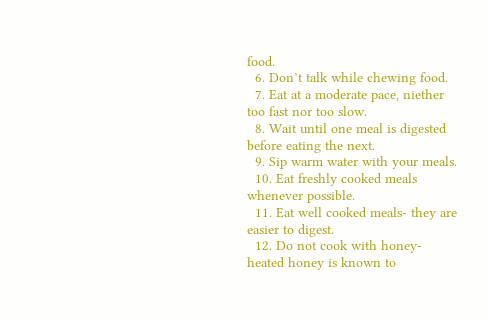food.
  6. Don’t talk while chewing food.
  7. Eat at a moderate pace, niether too fast nor too slow.
  8. Wait until one meal is digested before eating the next.
  9. Sip warm water with your meals.
  10. Eat freshly cooked meals whenever possible.
  11. Eat well cooked meals- they are easier to digest.
  12. Do not cook with honey- heated honey is known to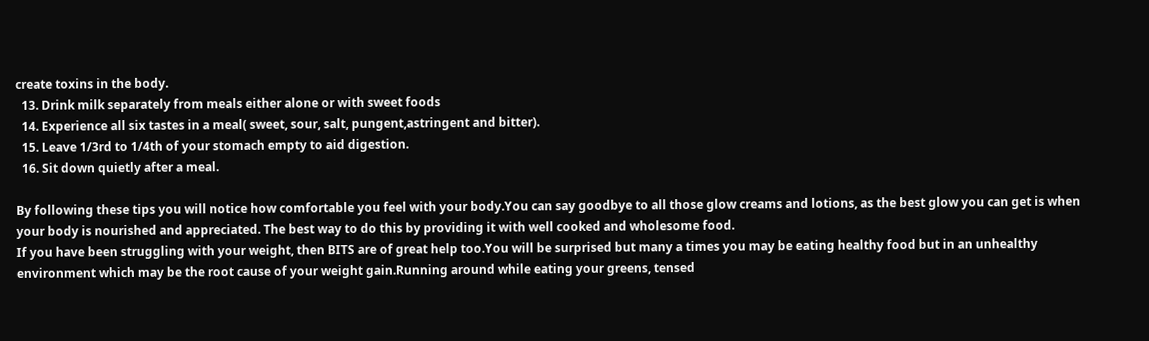create toxins in the body.
  13. Drink milk separately from meals either alone or with sweet foods
  14. Experience all six tastes in a meal( sweet, sour, salt, pungent,astringent and bitter).
  15. Leave 1/3rd to 1/4th of your stomach empty to aid digestion.
  16. Sit down quietly after a meal.

By following these tips you will notice how comfortable you feel with your body.You can say goodbye to all those glow creams and lotions, as the best glow you can get is when your body is nourished and appreciated. The best way to do this by providing it with well cooked and wholesome food.
If you have been struggling with your weight, then BITS are of great help too.You will be surprised but many a times you may be eating healthy food but in an unhealthy environment which may be the root cause of your weight gain.Running around while eating your greens, tensed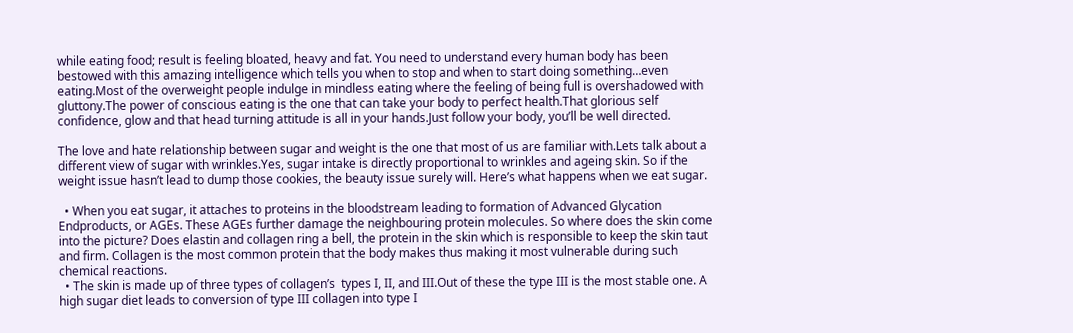while eating food; result is feeling bloated, heavy and fat. You need to understand every human body has been bestowed with this amazing intelligence which tells you when to stop and when to start doing something…even eating.Most of the overweight people indulge in mindless eating where the feeling of being full is overshadowed with gluttony.The power of conscious eating is the one that can take your body to perfect health.That glorious self confidence, glow and that head turning attitude is all in your hands.Just follow your body, you’ll be well directed.

The love and hate relationship between sugar and weight is the one that most of us are familiar with.Lets talk about a different view of sugar with wrinkles.Yes, sugar intake is directly proportional to wrinkles and ageing skin. So if the weight issue hasn’t lead to dump those cookies, the beauty issue surely will. Here’s what happens when we eat sugar.

  • When you eat sugar, it attaches to proteins in the bloodstream leading to formation of Advanced Glycation Endproducts, or AGEs. These AGEs further damage the neighbouring protein molecules. So where does the skin come into the picture? Does elastin and collagen ring a bell, the protein in the skin which is responsible to keep the skin taut and firm. Collagen is the most common protein that the body makes thus making it most vulnerable during such chemical reactions.
  • The skin is made up of three types of collagen’s  types I, II, and III.Out of these the type III is the most stable one. A high sugar diet leads to conversion of type III collagen into type I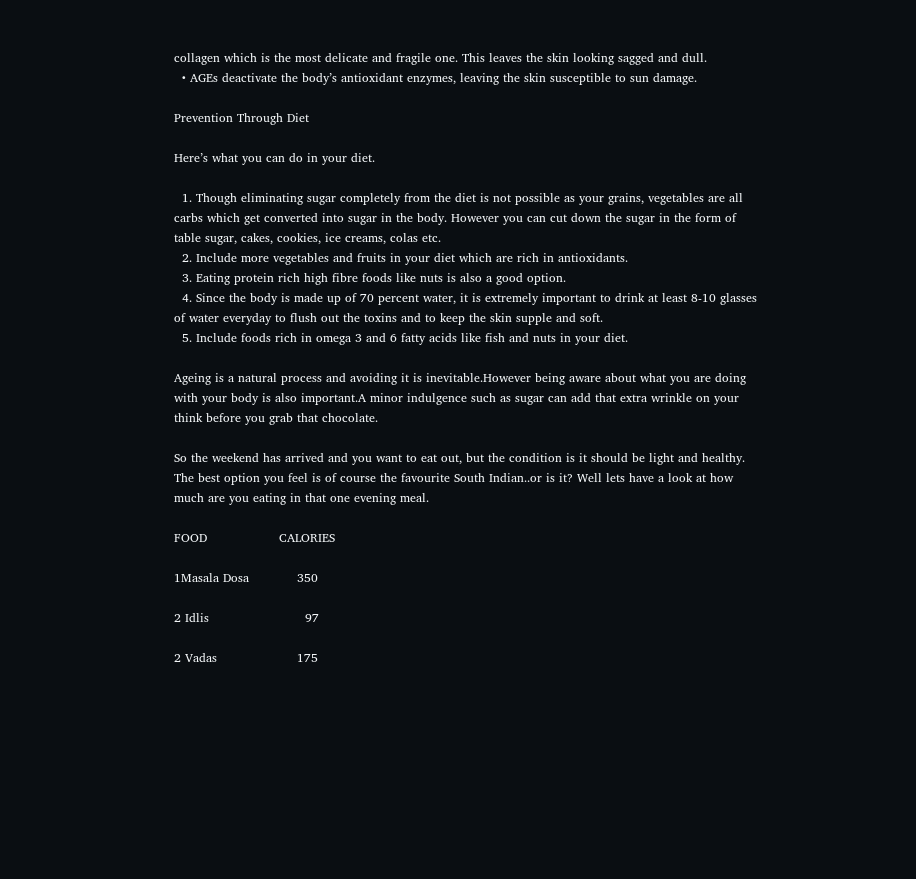collagen which is the most delicate and fragile one. This leaves the skin looking sagged and dull.
  • AGEs deactivate the body’s antioxidant enzymes, leaving the skin susceptible to sun damage.

Prevention Through Diet

Here’s what you can do in your diet.

  1. Though eliminating sugar completely from the diet is not possible as your grains, vegetables are all carbs which get converted into sugar in the body. However you can cut down the sugar in the form of table sugar, cakes, cookies, ice creams, colas etc.
  2. Include more vegetables and fruits in your diet which are rich in antioxidants.
  3. Eating protein rich high fibre foods like nuts is also a good option.
  4. Since the body is made up of 70 percent water, it is extremely important to drink at least 8-10 glasses of water everyday to flush out the toxins and to keep the skin supple and soft.
  5. Include foods rich in omega 3 and 6 fatty acids like fish and nuts in your diet.

Ageing is a natural process and avoiding it is inevitable.However being aware about what you are doing with your body is also important.A minor indulgence such as sugar can add that extra wrinkle on your think before you grab that chocolate.

So the weekend has arrived and you want to eat out, but the condition is it should be light and healthy. The best option you feel is of course the favourite South Indian..or is it? Well lets have a look at how much are you eating in that one evening meal.

FOOD                  CALORIES

1Masala Dosa            350

2 Idlis                        97

2 Vadas                    175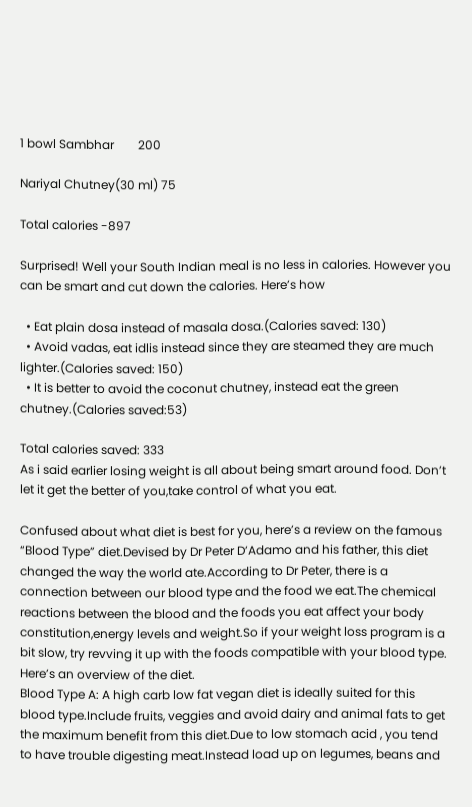1 bowl Sambhar        200

Nariyal Chutney(30 ml) 75

Total calories -897

Surprised! Well your South Indian meal is no less in calories. However you can be smart and cut down the calories. Here’s how

  • Eat plain dosa instead of masala dosa.(Calories saved: 130)
  • Avoid vadas, eat idlis instead since they are steamed they are much lighter.(Calories saved: 150)
  • It is better to avoid the coconut chutney, instead eat the green chutney.(Calories saved:53)

Total calories saved: 333
As i said earlier losing weight is all about being smart around food. Don’t let it get the better of you,take control of what you eat.

Confused about what diet is best for you, here’s a review on the famous “Blood Type” diet.Devised by Dr Peter D’Adamo and his father, this diet changed the way the world ate.According to Dr Peter, there is a connection between our blood type and the food we eat.The chemical reactions between the blood and the foods you eat affect your body constitution,energy levels and weight.So if your weight loss program is a bit slow, try revving it up with the foods compatible with your blood type. Here’s an overview of the diet.
Blood Type A: A high carb low fat vegan diet is ideally suited for this blood type.Include fruits, veggies and avoid dairy and animal fats to get the maximum benefit from this diet.Due to low stomach acid , you tend to have trouble digesting meat.Instead load up on legumes, beans and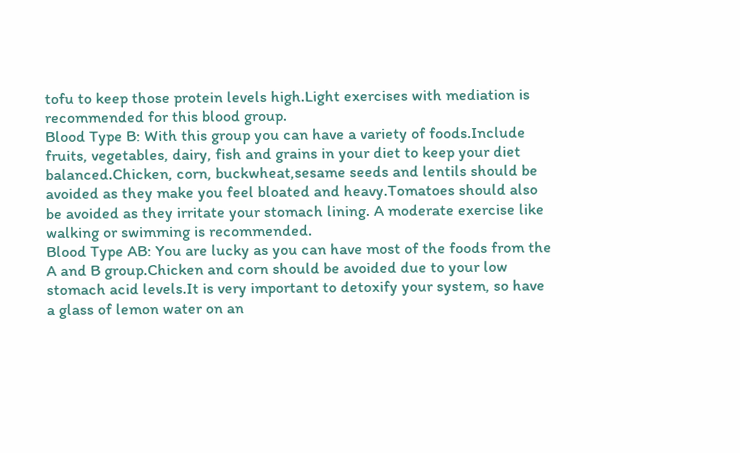tofu to keep those protein levels high.Light exercises with mediation is recommended for this blood group.
Blood Type B: With this group you can have a variety of foods.Include fruits, vegetables, dairy, fish and grains in your diet to keep your diet balanced.Chicken, corn, buckwheat,sesame seeds and lentils should be avoided as they make you feel bloated and heavy.Tomatoes should also be avoided as they irritate your stomach lining. A moderate exercise like walking or swimming is recommended.
Blood Type AB: You are lucky as you can have most of the foods from the A and B group.Chicken and corn should be avoided due to your low stomach acid levels.It is very important to detoxify your system, so have a glass of lemon water on an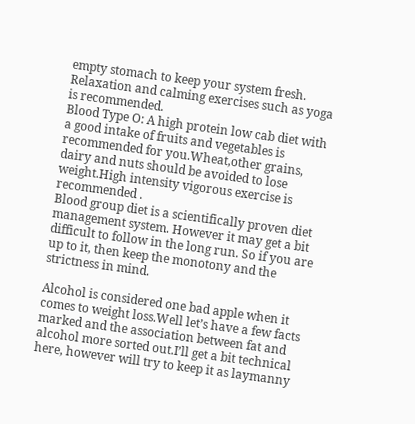empty stomach to keep your system fresh. Relaxation and calming exercises such as yoga is recommended.
Blood Type O: A high protein low cab diet with a good intake of fruits and vegetables is recommended for you.Wheat,other grains, dairy and nuts should be avoided to lose weight.High intensity vigorous exercise is recommended .
Blood group diet is a scientifically proven diet management system. However it may get a bit difficult to follow in the long run. So if you are up to it, then keep the monotony and the strictness in mind.

Alcohol is considered one bad apple when it comes to weight loss.Well let’s have a few facts marked and the association between fat and alcohol more sorted out.I’ll get a bit technical here, however will try to keep it as laymanny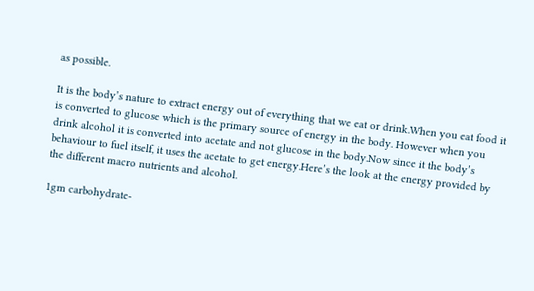as possible.

It is the body’s nature to extract energy out of everything that we eat or drink.When you eat food it is converted to glucose which is the primary source of energy in the body. However when you drink alcohol it is converted into acetate and not glucose in the body.Now since it the body’s behaviour to fuel itself, it uses the acetate to get energy.Here’s the look at the energy provided by the different macro nutrients and alcohol.

1gm carbohydrate-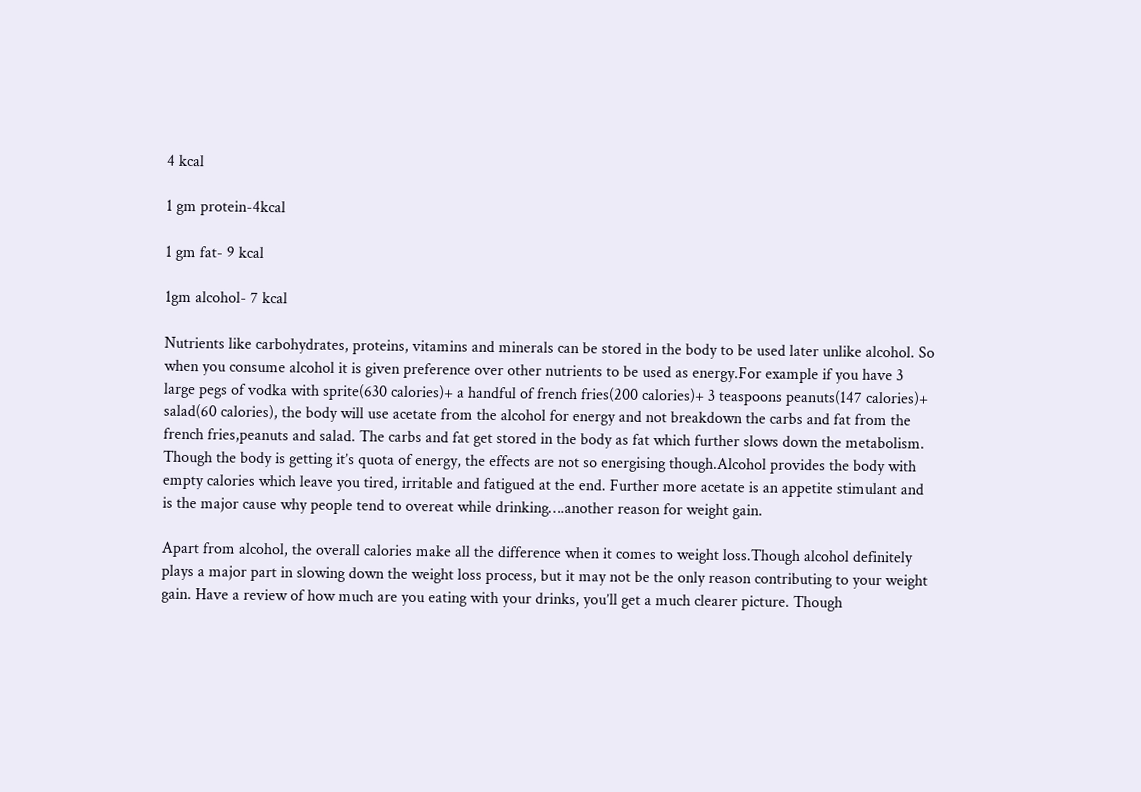4 kcal

1 gm protein-4kcal

1 gm fat- 9 kcal

1gm alcohol- 7 kcal

Nutrients like carbohydrates, proteins, vitamins and minerals can be stored in the body to be used later unlike alcohol. So when you consume alcohol it is given preference over other nutrients to be used as energy.For example if you have 3 large pegs of vodka with sprite(630 calories)+ a handful of french fries(200 calories)+ 3 teaspoons peanuts(147 calories)+ salad(60 calories), the body will use acetate from the alcohol for energy and not breakdown the carbs and fat from the french fries,peanuts and salad. The carbs and fat get stored in the body as fat which further slows down the metabolism. Though the body is getting it’s quota of energy, the effects are not so energising though.Alcohol provides the body with empty calories which leave you tired, irritable and fatigued at the end. Further more acetate is an appetite stimulant and is the major cause why people tend to overeat while drinking….another reason for weight gain.

Apart from alcohol, the overall calories make all the difference when it comes to weight loss.Though alcohol definitely plays a major part in slowing down the weight loss process, but it may not be the only reason contributing to your weight gain. Have a review of how much are you eating with your drinks, you’ll get a much clearer picture. Though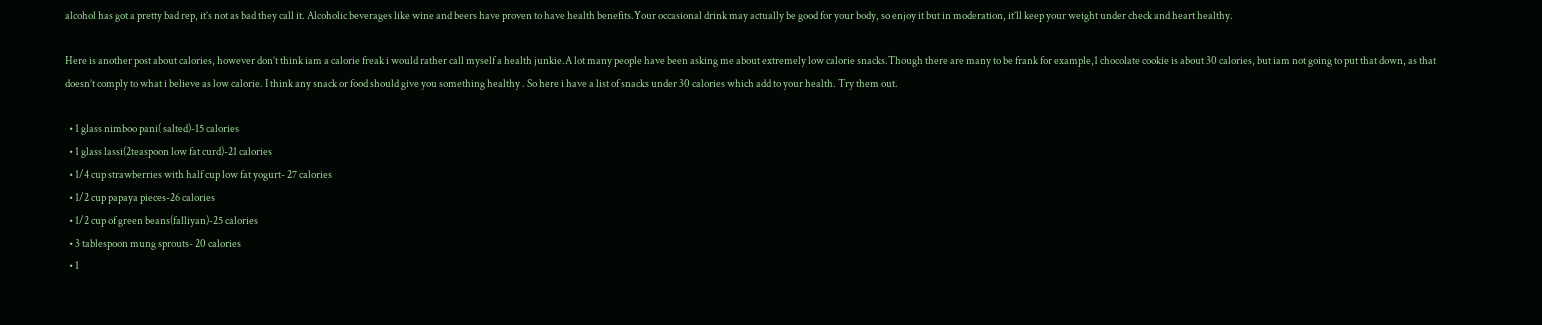alcohol has got a pretty bad rep, it’s not as bad they call it. Alcoholic beverages like wine and beers have proven to have health benefits.Your occasional drink may actually be good for your body, so enjoy it but in moderation, it’ll keep your weight under check and heart healthy.

Here is another post about calories, however don’t think iam a calorie freak i would rather call myself a health junkie.A lot many people have been asking me about extremely low calorie snacks.Though there are many to be frank for example,1 chocolate cookie is about 30 calories, but iam not going to put that down, as that doesn’t comply to what i believe as low calorie. I think any snack or food should give you something healthy . So here i have a list of snacks under 30 calories which add to your health. Try them out.

  • 1 glass nimboo pani( salted)-15 calories
  • 1 glass lassi(2teaspoon low fat curd)-21 calories
  • 1/4 cup strawberries with half cup low fat yogurt- 27 calories
  • 1/2 cup papaya pieces-26 calories
  • 1/2 cup of green beans(falliyan)-25 calories
  • 3 tablespoon mung sprouts- 20 calories
  • 1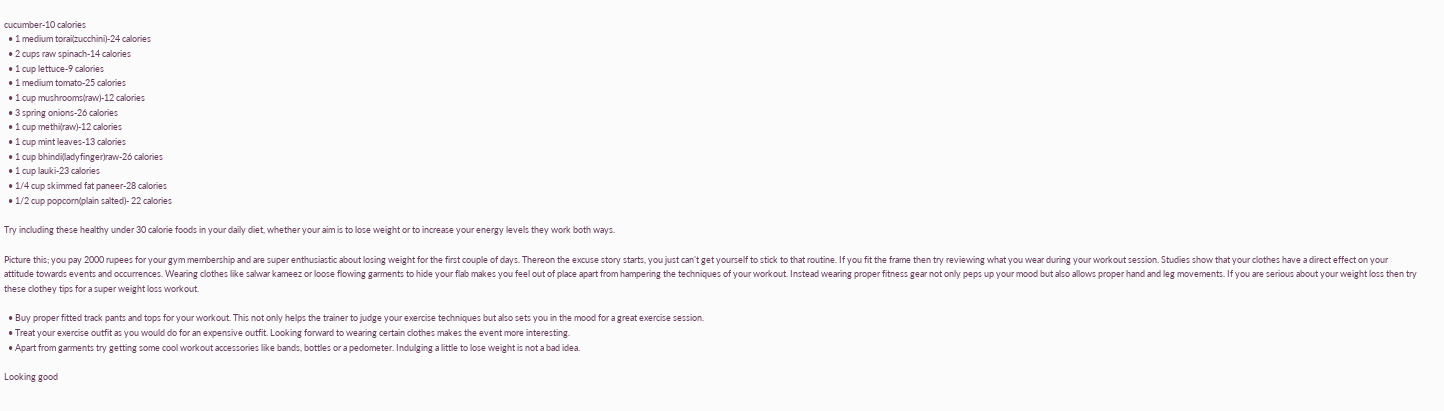cucumber-10 calories
  • 1 medium torai(zucchini)-24 calories
  • 2 cups raw spinach-14 calories
  • 1 cup lettuce-9 calories
  • 1 medium tomato-25 calories
  • 1 cup mushrooms(raw)-12 calories
  • 3 spring onions-26 calories
  • 1 cup methi(raw)-12 calories
  • 1 cup mint leaves-13 calories
  • 1 cup bhindi(ladyfinger)raw-26 calories
  • 1 cup lauki-23 calories
  • 1/4 cup skimmed fat paneer-28 calories
  • 1/2 cup popcorn(plain salted)- 22 calories

Try including these healthy under 30 calorie foods in your daily diet, whether your aim is to lose weight or to increase your energy levels they work both ways.

Picture this; you pay 2000 rupees for your gym membership and are super enthusiastic about losing weight for the first couple of days. Thereon the excuse story starts, you just can’t get yourself to stick to that routine. If you fit the frame then try reviewing what you wear during your workout session. Studies show that your clothes have a direct effect on your attitude towards events and occurrences. Wearing clothes like salwar kameez or loose flowing garments to hide your flab makes you feel out of place apart from hampering the techniques of your workout. Instead wearing proper fitness gear not only peps up your mood but also allows proper hand and leg movements. If you are serious about your weight loss then try these clothey tips for a super weight loss workout.

  • Buy proper fitted track pants and tops for your workout. This not only helps the trainer to judge your exercise techniques but also sets you in the mood for a great exercise session.
  • Treat your exercise outfit as you would do for an expensive outfit. Looking forward to wearing certain clothes makes the event more interesting.
  • Apart from garments try getting some cool workout accessories like bands, bottles or a pedometer. Indulging a little to lose weight is not a bad idea.

Looking good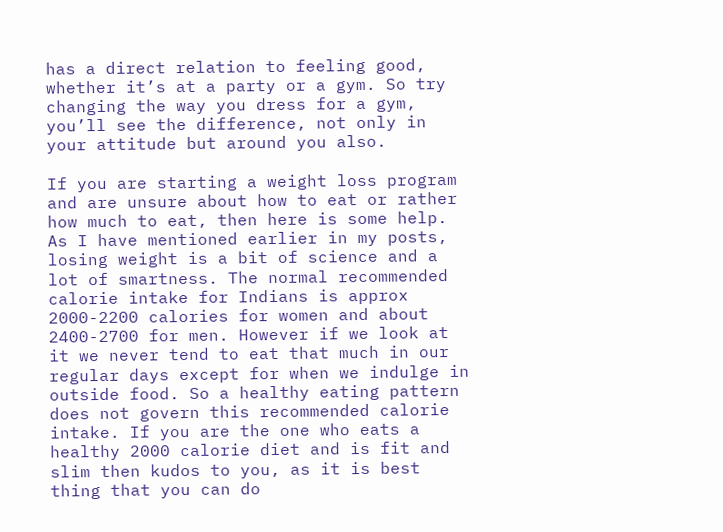has a direct relation to feeling good, whether it’s at a party or a gym. So try changing the way you dress for a gym, you’ll see the difference, not only in your attitude but around you also.

If you are starting a weight loss program and are unsure about how to eat or rather how much to eat, then here is some help. As I have mentioned earlier in my posts, losing weight is a bit of science and a lot of smartness. The normal recommended calorie intake for Indians is approx 2000-2200 calories for women and about 2400-2700 for men. However if we look at it we never tend to eat that much in our regular days except for when we indulge in outside food. So a healthy eating pattern does not govern this recommended calorie intake. If you are the one who eats a healthy 2000 calorie diet and is fit and slim then kudos to you, as it is best thing that you can do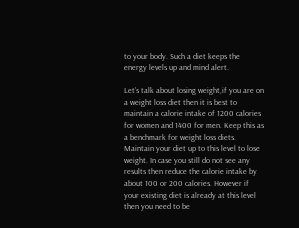to your body. Such a diet keeps the energy levels up and mind alert.

Let’s talk about losing weight,if you are on a weight loss diet then it is best to maintain a calorie intake of 1200 calories for women and 1400 for men. Keep this as a benchmark for weight loss diets. Maintain your diet up to this level to lose weight. In case you still do not see any results then reduce the calorie intake by about 100 or 200 calories. However if your existing diet is already at this level then you need to be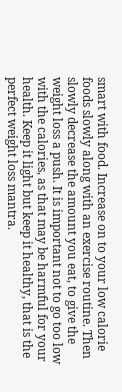smart with food. Increase on to your low calorie foods slowly along with an exercise routine. Then slowly decrease the amount you eat, to give the weight loss a push. It is important not to go too low with the calories, as that may be harmful for your health. Keep it light but keep it healthy, that is the perfect weight loss mantra.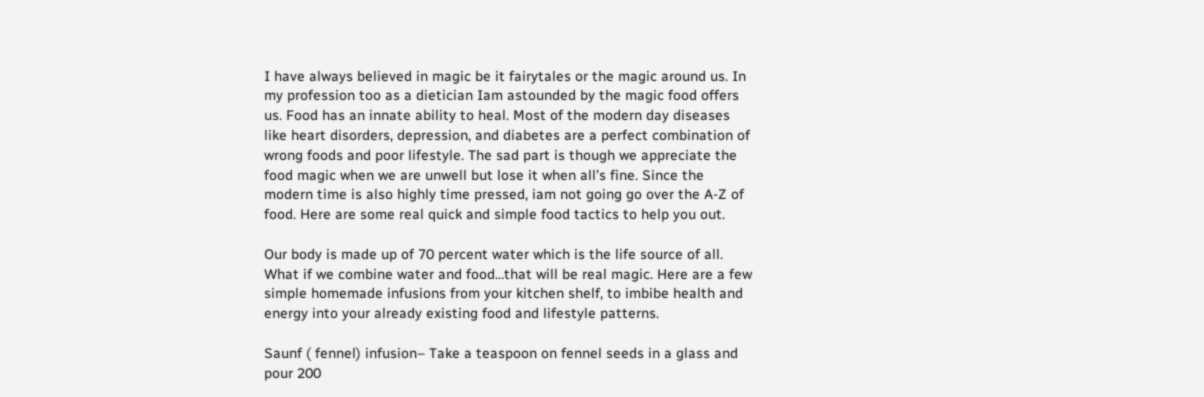I have always believed in magic be it fairytales or the magic around us. In my profession too as a dietician Iam astounded by the magic food offers us. Food has an innate ability to heal. Most of the modern day diseases like heart disorders, depression, and diabetes are a perfect combination of wrong foods and poor lifestyle. The sad part is though we appreciate the food magic when we are unwell but lose it when all’s fine. Since the modern time is also highly time pressed, iam not going go over the A-Z of food. Here are some real quick and simple food tactics to help you out.

Our body is made up of 70 percent water which is the life source of all. What if we combine water and food…that will be real magic. Here are a few simple homemade infusions from your kitchen shelf, to imbibe health and energy into your already existing food and lifestyle patterns.

Saunf ( fennel) infusion– Take a teaspoon on fennel seeds in a glass and pour 200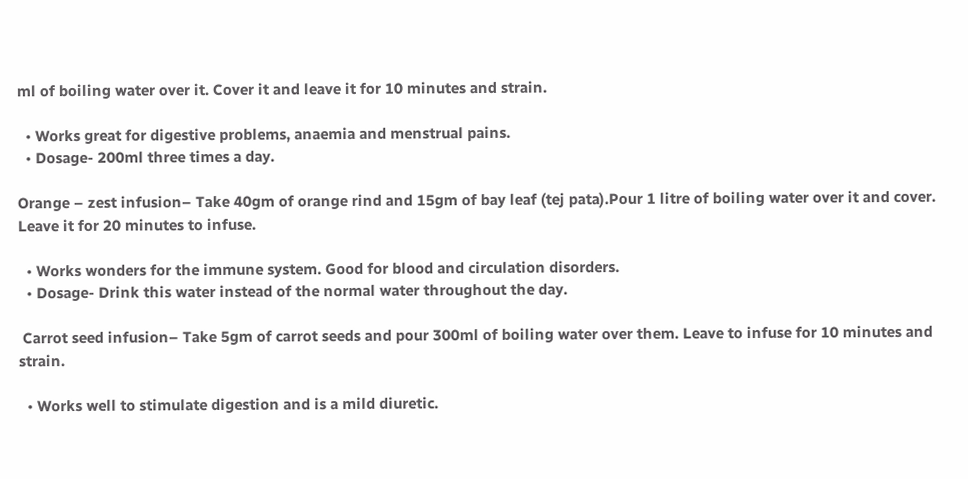ml of boiling water over it. Cover it and leave it for 10 minutes and strain.

  • Works great for digestive problems, anaemia and menstrual pains.
  • Dosage- 200ml three times a day.

Orange – zest infusion– Take 40gm of orange rind and 15gm of bay leaf (tej pata).Pour 1 litre of boiling water over it and cover. Leave it for 20 minutes to infuse.

  • Works wonders for the immune system. Good for blood and circulation disorders.
  • Dosage- Drink this water instead of the normal water throughout the day.

 Carrot seed infusion– Take 5gm of carrot seeds and pour 300ml of boiling water over them. Leave to infuse for 10 minutes and strain.

  • Works well to stimulate digestion and is a mild diuretic.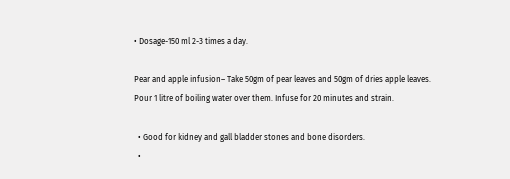• Dosage-150 ml 2-3 times a day.

Pear and apple infusion– Take 50gm of pear leaves and 50gm of dries apple leaves. Pour 1 litre of boiling water over them. Infuse for 20 minutes and strain.

  • Good for kidney and gall bladder stones and bone disorders.
  •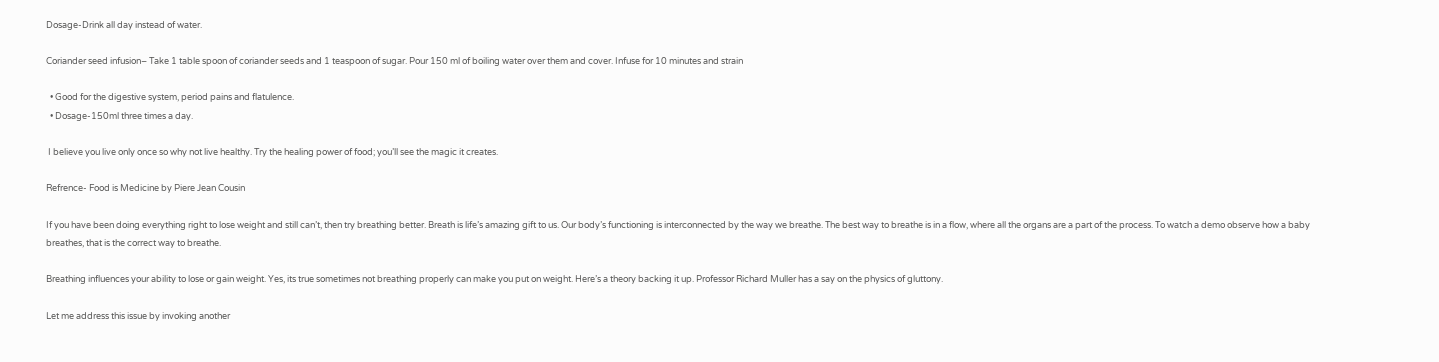Dosage-Drink all day instead of water.

Coriander seed infusion– Take 1 table spoon of coriander seeds and 1 teaspoon of sugar. Pour 150 ml of boiling water over them and cover. Infuse for 10 minutes and strain

  • Good for the digestive system, period pains and flatulence.
  • Dosage-150ml three times a day.

 I believe you live only once so why not live healthy. Try the healing power of food; you’ll see the magic it creates.

Refrence- Food is Medicine by Piere Jean Cousin

If you have been doing everything right to lose weight and still can’t, then try breathing better. Breath is life’s amazing gift to us. Our body’s functioning is interconnected by the way we breathe. The best way to breathe is in a flow, where all the organs are a part of the process. To watch a demo observe how a baby breathes, that is the correct way to breathe.

Breathing influences your ability to lose or gain weight. Yes, its true sometimes not breathing properly can make you put on weight. Here’s a theory backing it up. Professor Richard Muller has a say on the physics of gluttony.

Let me address this issue by invoking another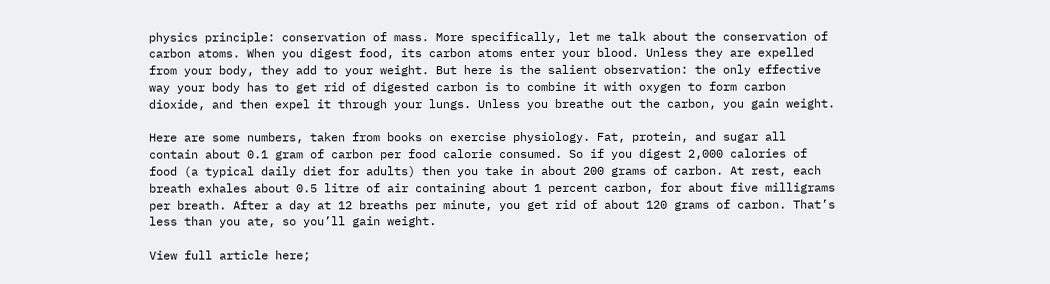physics principle: conservation of mass. More specifically, let me talk about the conservation of carbon atoms. When you digest food, its carbon atoms enter your blood. Unless they are expelled from your body, they add to your weight. But here is the salient observation: the only effective way your body has to get rid of digested carbon is to combine it with oxygen to form carbon dioxide, and then expel it through your lungs. Unless you breathe out the carbon, you gain weight.

Here are some numbers, taken from books on exercise physiology. Fat, protein, and sugar all contain about 0.1 gram of carbon per food calorie consumed. So if you digest 2,000 calories of food (a typical daily diet for adults) then you take in about 200 grams of carbon. At rest, each breath exhales about 0.5 litre of air containing about 1 percent carbon, for about five milligrams per breath. After a day at 12 breaths per minute, you get rid of about 120 grams of carbon. That’s less than you ate, so you’ll gain weight.

View full article here;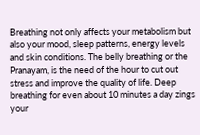Breathing not only affects your metabolism but also your mood, sleep patterns, energy levels and skin conditions. The belly breathing or the Pranayam, is the need of the hour to cut out stress and improve the quality of life. Deep breathing for even about 10 minutes a day zings your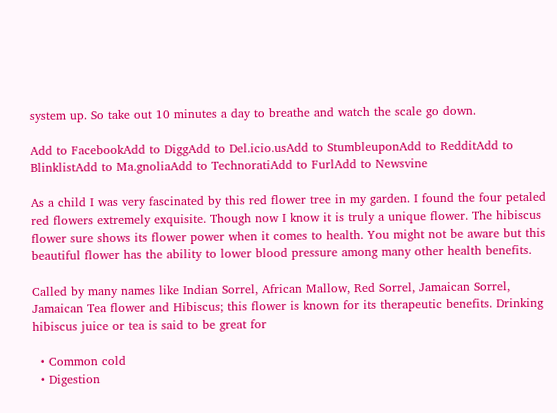system up. So take out 10 minutes a day to breathe and watch the scale go down.

Add to FacebookAdd to DiggAdd to Del.icio.usAdd to StumbleuponAdd to RedditAdd to BlinklistAdd to Ma.gnoliaAdd to TechnoratiAdd to FurlAdd to Newsvine

As a child I was very fascinated by this red flower tree in my garden. I found the four petaled red flowers extremely exquisite. Though now I know it is truly a unique flower. The hibiscus flower sure shows its flower power when it comes to health. You might not be aware but this beautiful flower has the ability to lower blood pressure among many other health benefits.

Called by many names like Indian Sorrel, African Mallow, Red Sorrel, Jamaican Sorrel, Jamaican Tea flower and Hibiscus; this flower is known for its therapeutic benefits. Drinking hibiscus juice or tea is said to be great for

  • Common cold
  • Digestion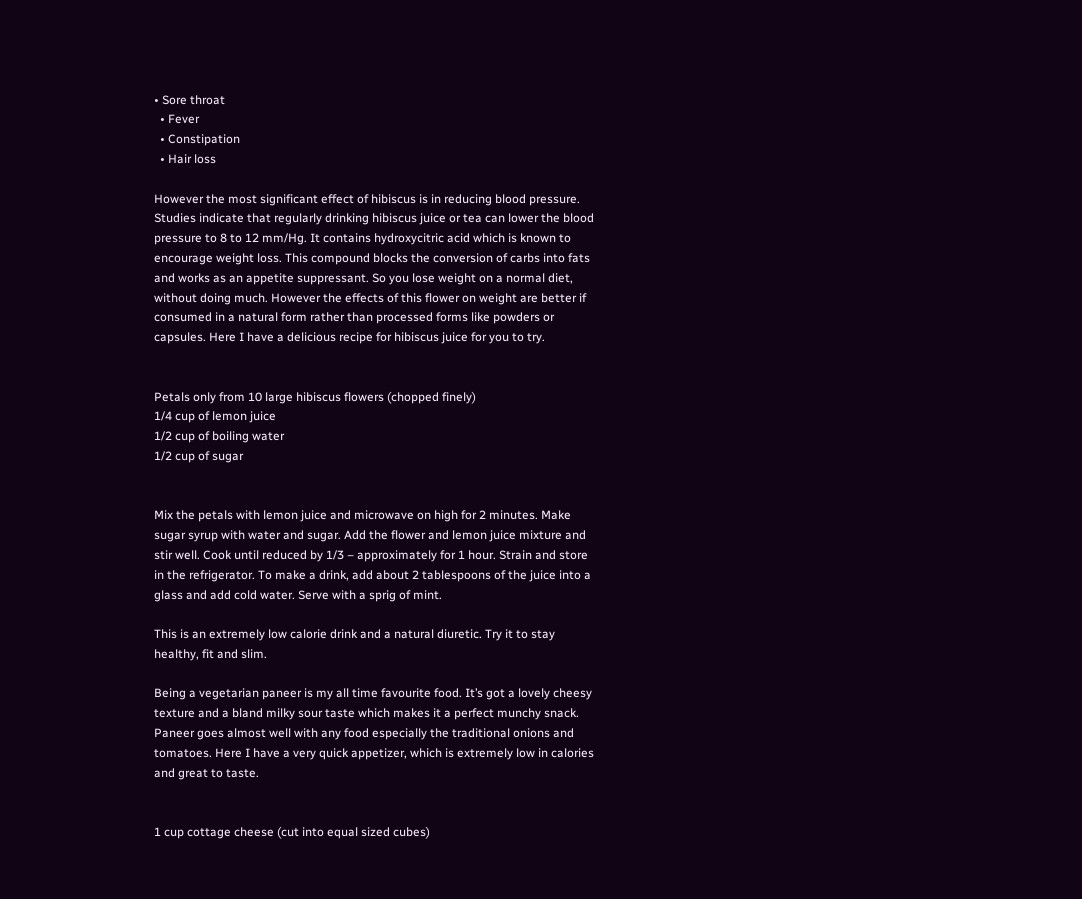• Sore throat
  • Fever
  • Constipation
  • Hair loss

However the most significant effect of hibiscus is in reducing blood pressure. Studies indicate that regularly drinking hibiscus juice or tea can lower the blood pressure to 8 to 12 mm/Hg. It contains hydroxycitric acid which is known to encourage weight loss. This compound blocks the conversion of carbs into fats and works as an appetite suppressant. So you lose weight on a normal diet, without doing much. However the effects of this flower on weight are better if consumed in a natural form rather than processed forms like powders or capsules. Here I have a delicious recipe for hibiscus juice for you to try.


Petals only from 10 large hibiscus flowers (chopped finely)
1/4 cup of lemon juice
1/2 cup of boiling water
1/2 cup of sugar


Mix the petals with lemon juice and microwave on high for 2 minutes. Make sugar syrup with water and sugar. Add the flower and lemon juice mixture and stir well. Cook until reduced by 1/3 – approximately for 1 hour. Strain and store in the refrigerator. To make a drink, add about 2 tablespoons of the juice into a glass and add cold water. Serve with a sprig of mint.

This is an extremely low calorie drink and a natural diuretic. Try it to stay healthy, fit and slim.

Being a vegetarian paneer is my all time favourite food. It’s got a lovely cheesy texture and a bland milky sour taste which makes it a perfect munchy snack. Paneer goes almost well with any food especially the traditional onions and tomatoes. Here I have a very quick appetizer, which is extremely low in calories and great to taste.


1 cup cottage cheese (cut into equal sized cubes)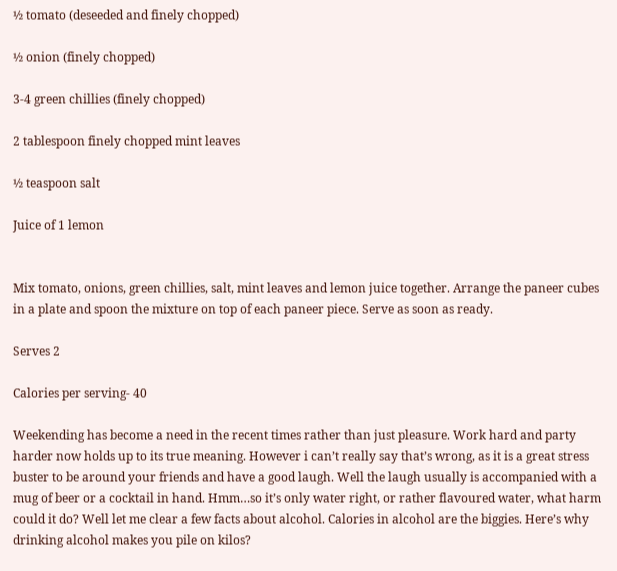½ tomato (deseeded and finely chopped)

½ onion (finely chopped)

3-4 green chillies (finely chopped)

2 tablespoon finely chopped mint leaves

½ teaspoon salt

Juice of 1 lemon


Mix tomato, onions, green chillies, salt, mint leaves and lemon juice together. Arrange the paneer cubes in a plate and spoon the mixture on top of each paneer piece. Serve as soon as ready.

Serves 2

Calories per serving- 40

Weekending has become a need in the recent times rather than just pleasure. Work hard and party harder now holds up to its true meaning. However i can’t really say that’s wrong, as it is a great stress buster to be around your friends and have a good laugh. Well the laugh usually is accompanied with a mug of beer or a cocktail in hand. Hmm…so it’s only water right, or rather flavoured water, what harm could it do? Well let me clear a few facts about alcohol. Calories in alcohol are the biggies. Here’s why drinking alcohol makes you pile on kilos?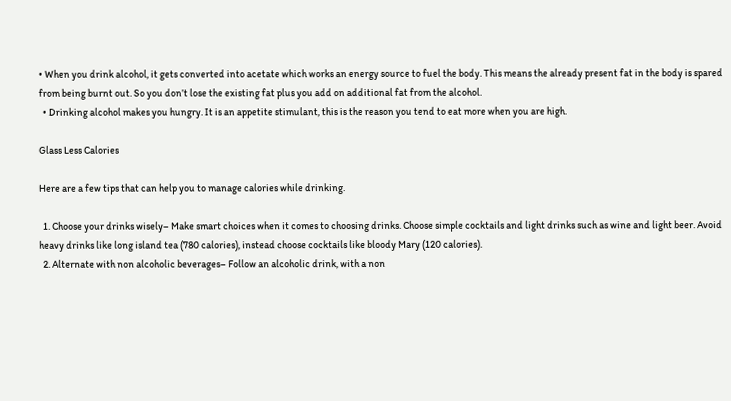• When you drink alcohol, it gets converted into acetate which works an energy source to fuel the body. This means the already present fat in the body is spared from being burnt out. So you don’t lose the existing fat plus you add on additional fat from the alcohol.
  • Drinking alcohol makes you hungry. It is an appetite stimulant, this is the reason you tend to eat more when you are high.

Glass Less Calories

Here are a few tips that can help you to manage calories while drinking.

  1. Choose your drinks wisely– Make smart choices when it comes to choosing drinks. Choose simple cocktails and light drinks such as wine and light beer. Avoid heavy drinks like long island tea (780 calories), instead choose cocktails like bloody Mary (120 calories).
  2. Alternate with non alcoholic beverages– Follow an alcoholic drink, with a non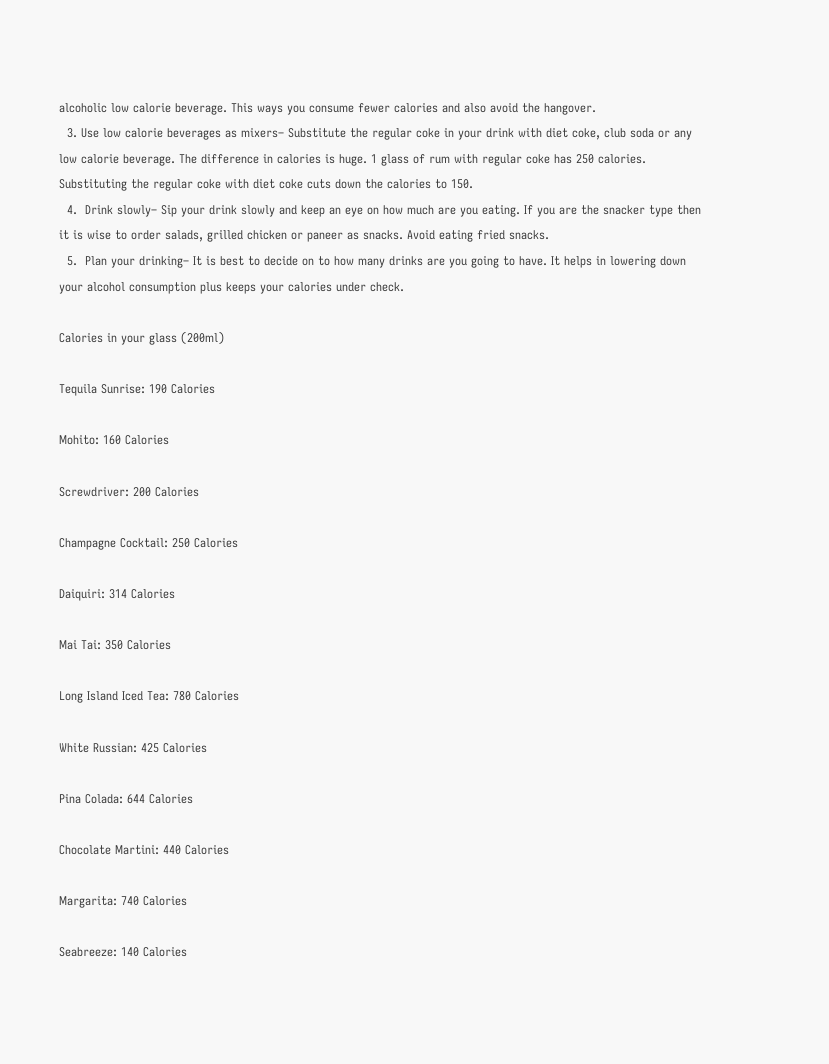alcoholic low calorie beverage. This ways you consume fewer calories and also avoid the hangover.
  3. Use low calorie beverages as mixers– Substitute the regular coke in your drink with diet coke, club soda or any low calorie beverage. The difference in calories is huge. 1 glass of rum with regular coke has 250 calories. Substituting the regular coke with diet coke cuts down the calories to 150.
  4.  Drink slowly– Sip your drink slowly and keep an eye on how much are you eating. If you are the snacker type then it is wise to order salads, grilled chicken or paneer as snacks. Avoid eating fried snacks.
  5.  Plan your drinking– It is best to decide on to how many drinks are you going to have. It helps in lowering down your alcohol consumption plus keeps your calories under check.

Calories in your glass (200ml)

Tequila Sunrise: 190 Calories

Mohito: 160 Calories

Screwdriver: 200 Calories

Champagne Cocktail: 250 Calories

Daiquiri: 314 Calories

Mai Tai: 350 Calories

Long Island Iced Tea: 780 Calories

White Russian: 425 Calories

Pina Colada: 644 Calories

Chocolate Martini: 440 Calories

Margarita: 740 Calories

Seabreeze: 140 Calories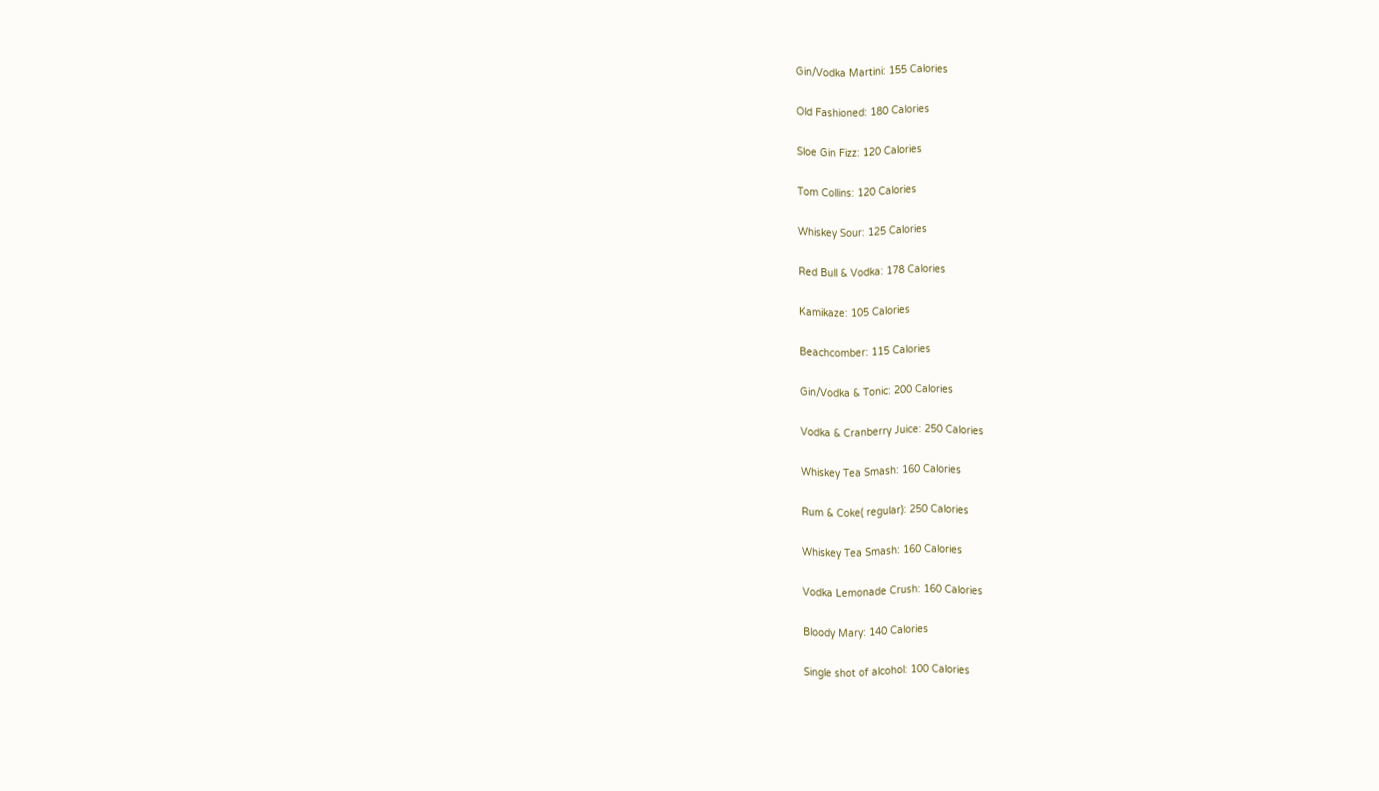Gin/Vodka Martini: 155 Calories

Old Fashioned: 180 Calories

Sloe Gin Fizz: 120 Calories

Tom Collins: 120 Calories

Whiskey Sour: 125 Calories

Red Bull & Vodka: 178 Calories

Kamikaze: 105 Calories

Beachcomber: 115 Calories

Gin/Vodka & Tonic: 200 Calories

Vodka & Cranberry Juice: 250 Calories

Whiskey Tea Smash: 160 Calories

Rum & Coke( regular): 250 Calories

Whiskey Tea Smash: 160 Calories

Vodka Lemonade Crush: 160 Calories

Bloody Mary: 140 Calories

Single shot of alcohol: 100 Calories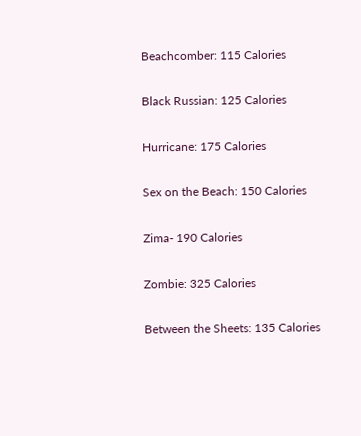Beachcomber: 115 Calories

Black Russian: 125 Calories

Hurricane: 175 Calories

Sex on the Beach: 150 Calories

Zima- 190 Calories

Zombie: 325 Calories

Between the Sheets: 135 Calories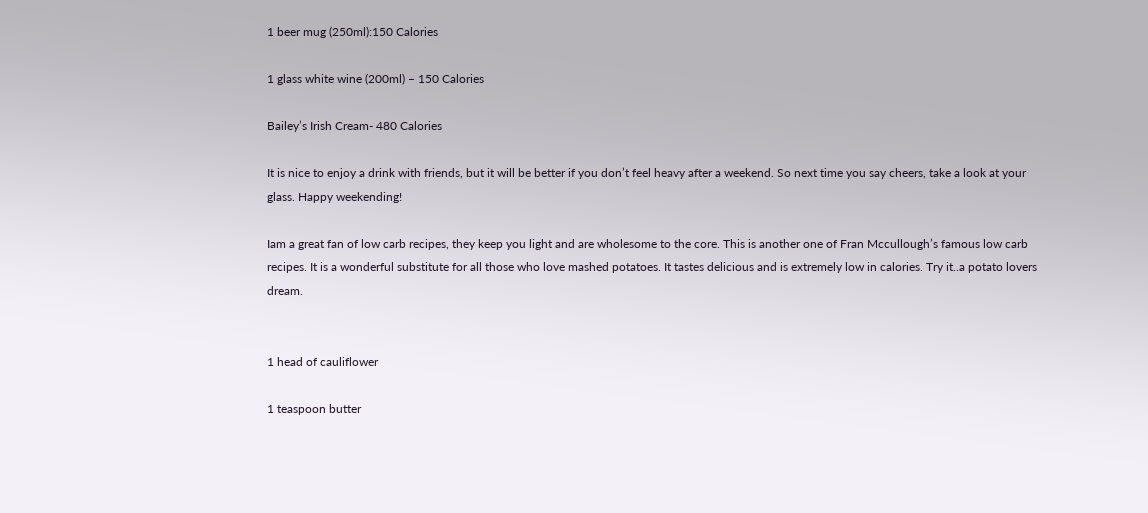1 beer mug (250ml):150 Calories

1 glass white wine (200ml) – 150 Calories

Bailey’s Irish Cream- 480 Calories

It is nice to enjoy a drink with friends, but it will be better if you don’t feel heavy after a weekend. So next time you say cheers, take a look at your glass. Happy weekending!

Iam a great fan of low carb recipes, they keep you light and are wholesome to the core. This is another one of Fran Mccullough’s famous low carb recipes. It is a wonderful substitute for all those who love mashed potatoes. It tastes delicious and is extremely low in calories. Try it..a potato lovers dream.


1 head of cauliflower

1 teaspoon butter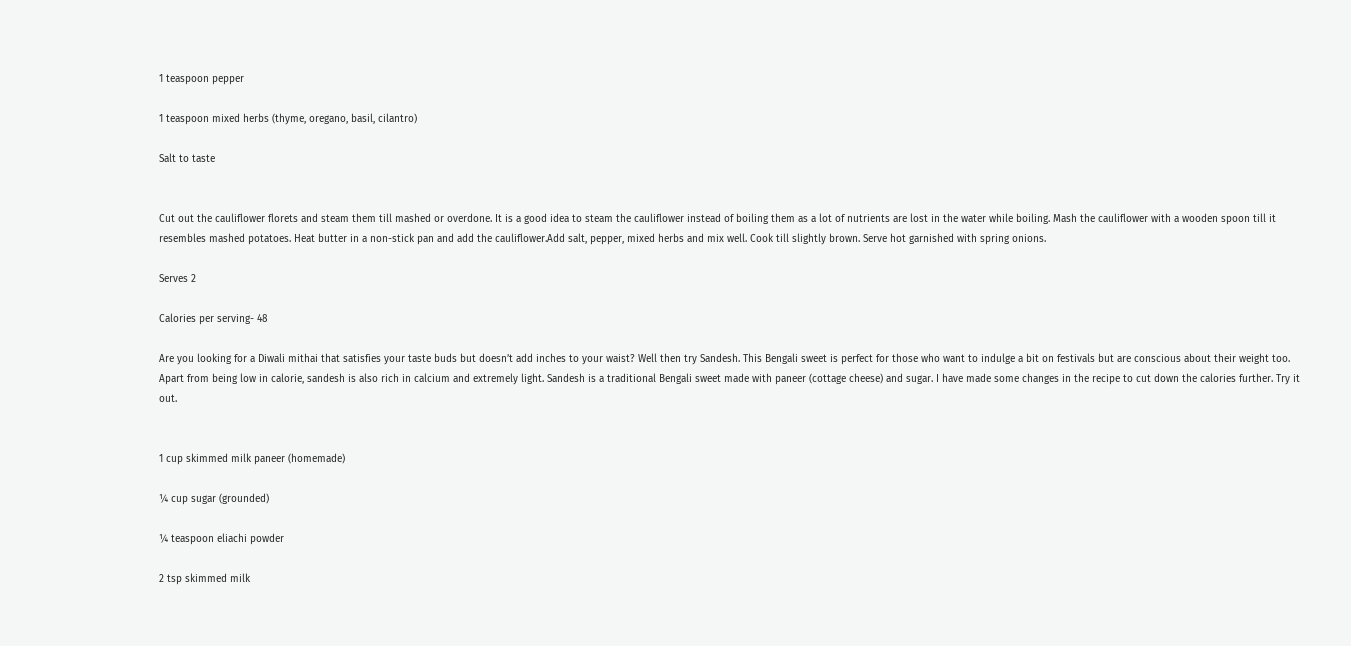1 teaspoon pepper

1 teaspoon mixed herbs (thyme, oregano, basil, cilantro)

Salt to taste


Cut out the cauliflower florets and steam them till mashed or overdone. It is a good idea to steam the cauliflower instead of boiling them as a lot of nutrients are lost in the water while boiling. Mash the cauliflower with a wooden spoon till it resembles mashed potatoes. Heat butter in a non-stick pan and add the cauliflower.Add salt, pepper, mixed herbs and mix well. Cook till slightly brown. Serve hot garnished with spring onions.

Serves 2

Calories per serving- 48

Are you looking for a Diwali mithai that satisfies your taste buds but doesn’t add inches to your waist? Well then try Sandesh. This Bengali sweet is perfect for those who want to indulge a bit on festivals but are conscious about their weight too. Apart from being low in calorie, sandesh is also rich in calcium and extremely light. Sandesh is a traditional Bengali sweet made with paneer (cottage cheese) and sugar. I have made some changes in the recipe to cut down the calories further. Try it out.


1 cup skimmed milk paneer (homemade)

¼ cup sugar (grounded)

¼ teaspoon eliachi powder

2 tsp skimmed milk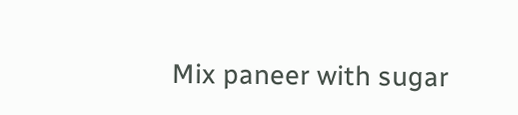Mix paneer with sugar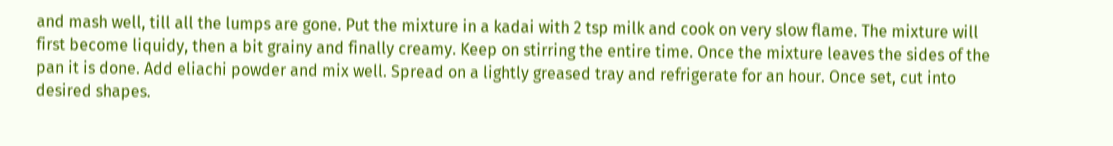and mash well, till all the lumps are gone. Put the mixture in a kadai with 2 tsp milk and cook on very slow flame. The mixture will first become liquidy, then a bit grainy and finally creamy. Keep on stirring the entire time. Once the mixture leaves the sides of the pan it is done. Add eliachi powder and mix well. Spread on a lightly greased tray and refrigerate for an hour. Once set, cut into desired shapes.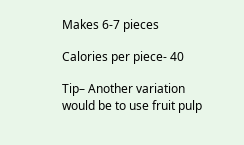Makes 6-7 pieces

Calories per piece- 40

Tip– Another variation would be to use fruit pulp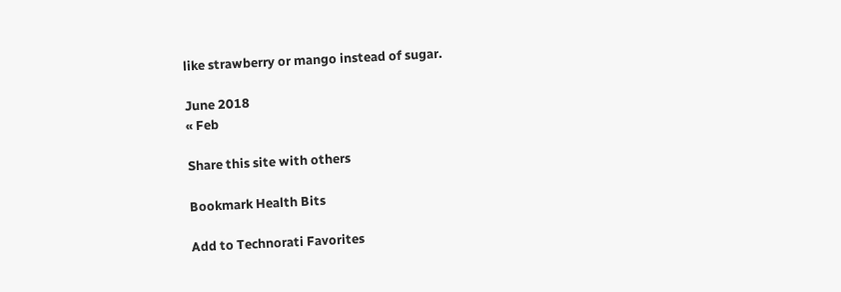like strawberry or mango instead of sugar.

June 2018
« Feb

Share this site with others

Bookmark Health Bits

Add to Technorati Favorites